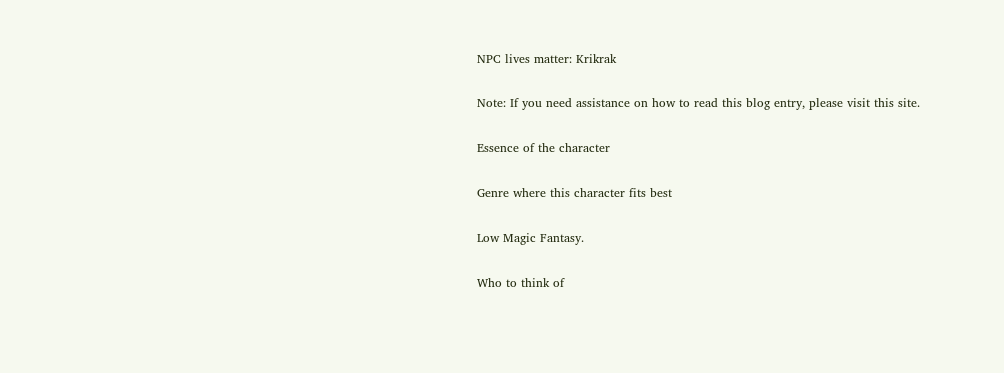NPC lives matter: Krikrak

Note: If you need assistance on how to read this blog entry, please visit this site.

Essence of the character

Genre where this character fits best

Low Magic Fantasy.

Who to think of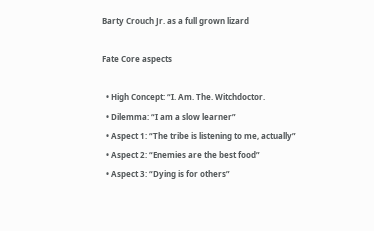Barty Crouch Jr. as a full grown lizard

Fate Core aspects

  • High Concept: “I. Am. The. Witchdoctor.
  • Dilemma: “I am a slow learner”
  • Aspect 1: “The tribe is listening to me, actually”
  • Aspect 2: “Enemies are the best food”
  • Aspect 3: “Dying is for others”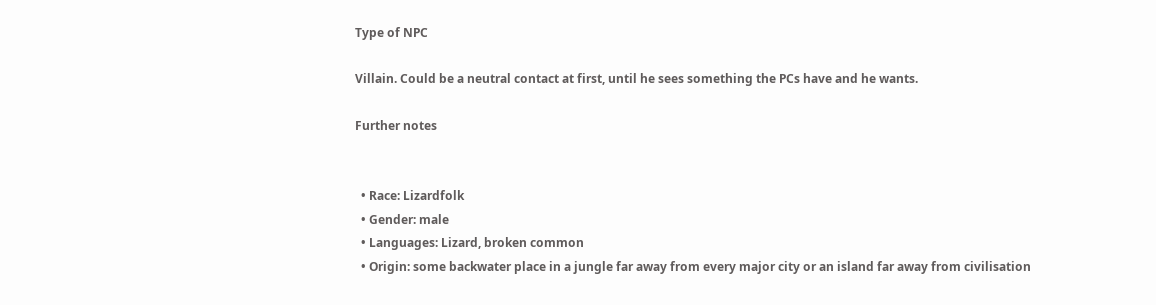Type of NPC

Villain. Could be a neutral contact at first, until he sees something the PCs have and he wants.

Further notes


  • Race: Lizardfolk
  • Gender: male
  • Languages: Lizard, broken common
  • Origin: some backwater place in a jungle far away from every major city or an island far away from civilisation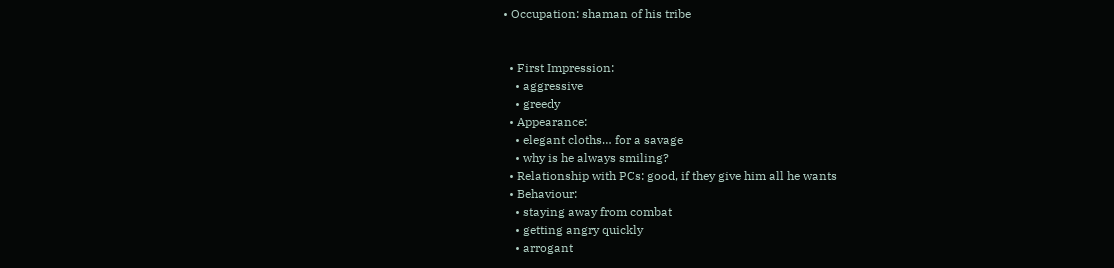• Occupation: shaman of his tribe


  • First Impression:
    • aggressive
    • greedy
  • Appearance:
    • elegant cloths… for a savage
    • why is he always smiling?
  • Relationship with PCs: good, if they give him all he wants
  • Behaviour:
    • staying away from combat
    • getting angry quickly
    • arrogant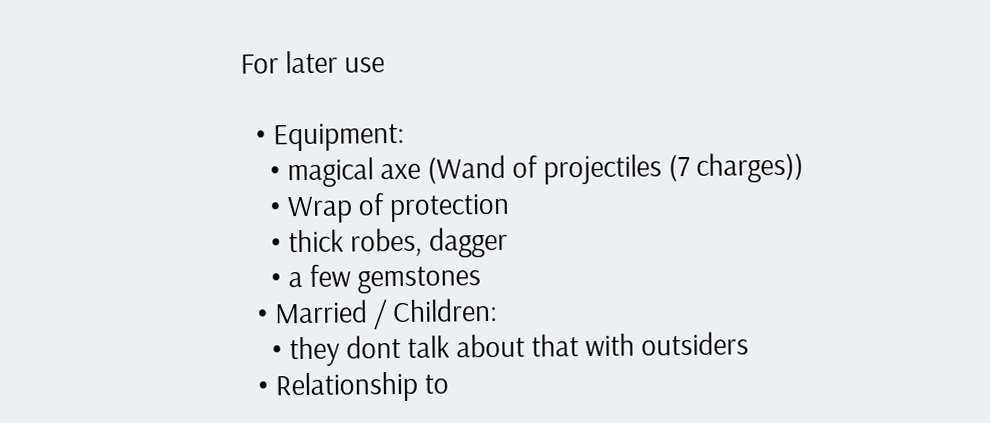For later use

  • Equipment:
    • magical axe (Wand of projectiles (7 charges))
    • Wrap of protection
    • thick robes, dagger
    • a few gemstones
  • Married / Children:
    • they dont talk about that with outsiders
  • Relationship to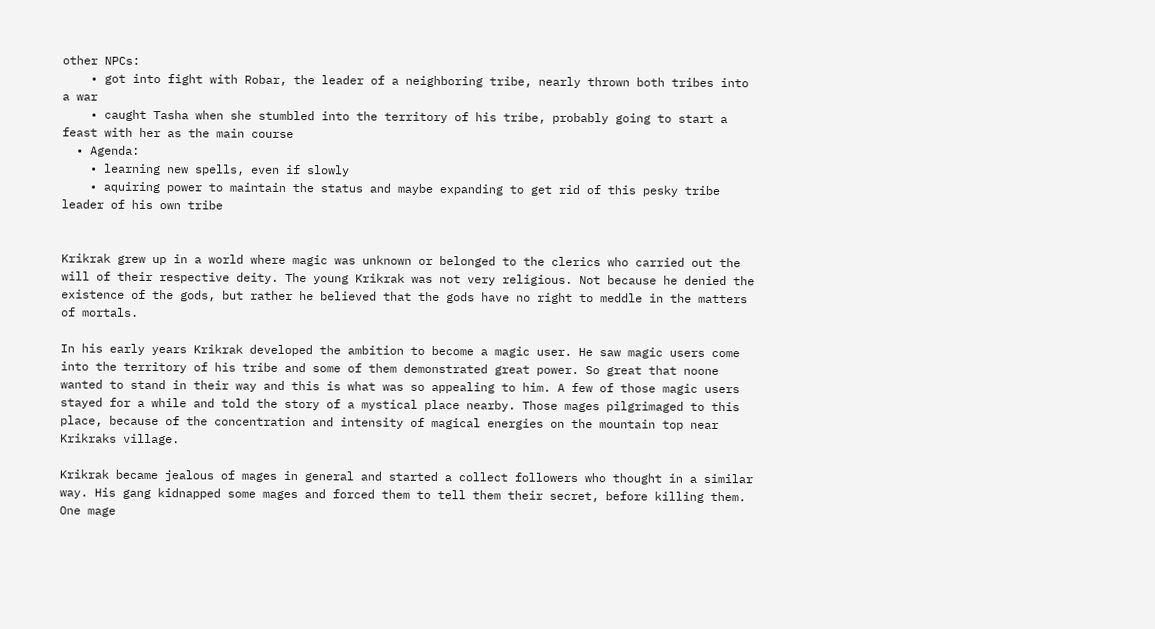other NPCs:
    • got into fight with Robar, the leader of a neighboring tribe, nearly thrown both tribes into a war
    • caught Tasha when she stumbled into the territory of his tribe, probably going to start a feast with her as the main course
  • Agenda:
    • learning new spells, even if slowly
    • aquiring power to maintain the status and maybe expanding to get rid of this pesky tribe leader of his own tribe


Krikrak grew up in a world where magic was unknown or belonged to the clerics who carried out the will of their respective deity. The young Krikrak was not very religious. Not because he denied the existence of the gods, but rather he believed that the gods have no right to meddle in the matters of mortals.

In his early years Krikrak developed the ambition to become a magic user. He saw magic users come into the territory of his tribe and some of them demonstrated great power. So great that noone wanted to stand in their way and this is what was so appealing to him. A few of those magic users stayed for a while and told the story of a mystical place nearby. Those mages pilgrimaged to this place, because of the concentration and intensity of magical energies on the mountain top near Krikraks village.

Krikrak became jealous of mages in general and started a collect followers who thought in a similar way. His gang kidnapped some mages and forced them to tell them their secret, before killing them. One mage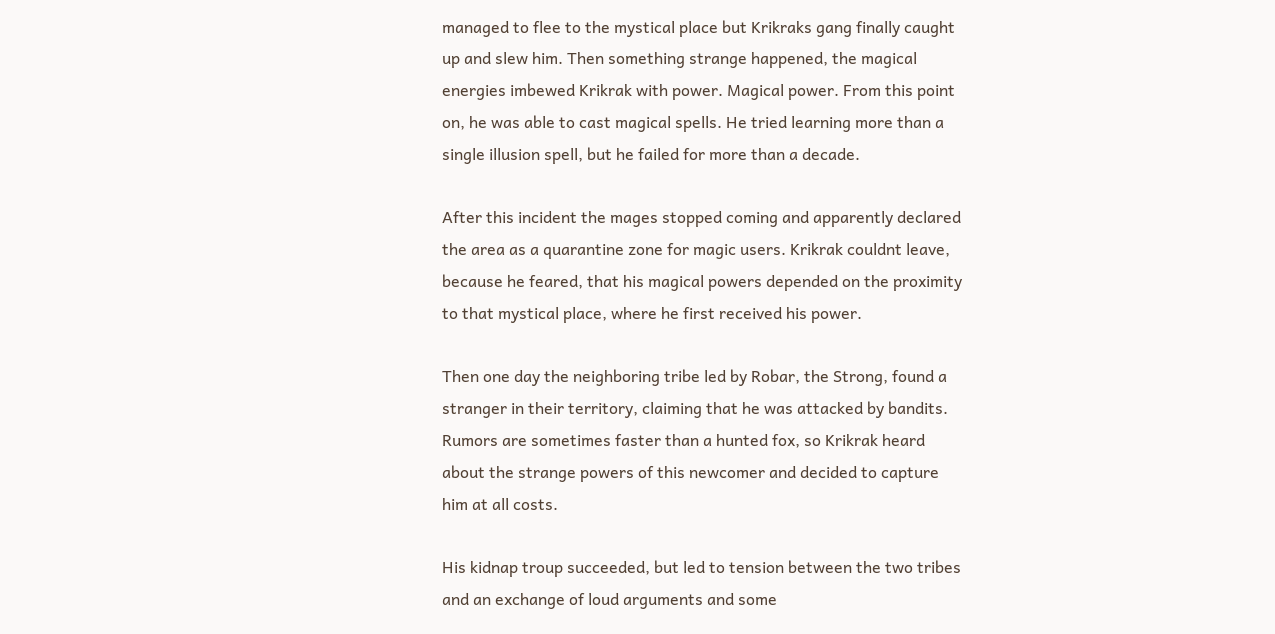managed to flee to the mystical place but Krikraks gang finally caught up and slew him. Then something strange happened, the magical energies imbewed Krikrak with power. Magical power. From this point on, he was able to cast magical spells. He tried learning more than a single illusion spell, but he failed for more than a decade.

After this incident the mages stopped coming and apparently declared the area as a quarantine zone for magic users. Krikrak couldnt leave, because he feared, that his magical powers depended on the proximity to that mystical place, where he first received his power.

Then one day the neighboring tribe led by Robar, the Strong, found a stranger in their territory, claiming that he was attacked by bandits. Rumors are sometimes faster than a hunted fox, so Krikrak heard about the strange powers of this newcomer and decided to capture him at all costs.

His kidnap troup succeeded, but led to tension between the two tribes and an exchange of loud arguments and some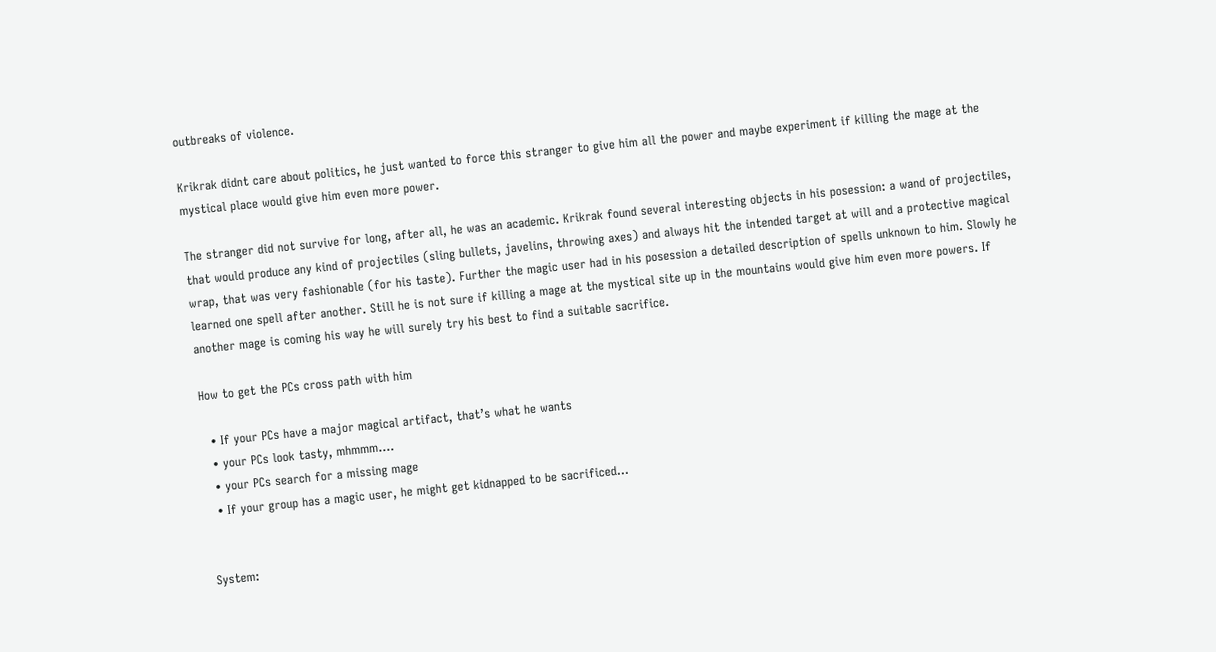outbreaks of violence.

Krikrak didnt care about politics, he just wanted to force this stranger to give him all the power and maybe experiment if killing the mage at the mystical place would give him even more power.

The stranger did not survive for long, after all, he was an academic. Krikrak found several interesting objects in his posession: a wand of projectiles, that would produce any kind of projectiles (sling bullets, javelins, throwing axes) and always hit the intended target at will and a protective magical wrap, that was very fashionable (for his taste). Further the magic user had in his posession a detailed description of spells unknown to him. Slowly he learned one spell after another. Still he is not sure if killing a mage at the mystical site up in the mountains would give him even more powers. If another mage is coming his way he will surely try his best to find a suitable sacrifice.

How to get the PCs cross path with him

  • If your PCs have a major magical artifact, that’s what he wants
  • your PCs look tasty, mhmmm….
  • your PCs search for a missing mage
  • If your group has a magic user, he might get kidnapped to be sacrificed…


System: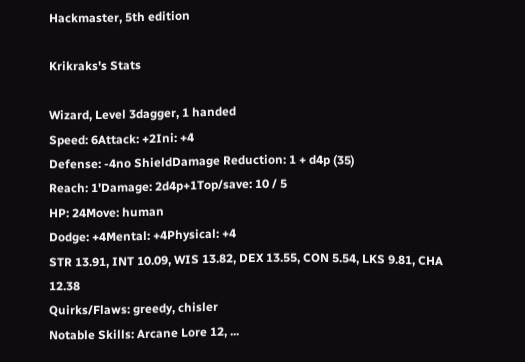Hackmaster, 5th edition

Krikraks's Stats

Wizard, Level 3dagger, 1 handed
Speed: 6Attack: +2Ini: +4
Defense: -4no ShieldDamage Reduction: 1 + d4p (35)
Reach: 1'Damage: 2d4p+1Top/save: 10 / 5
HP: 24Move: human
Dodge: +4Mental: +4Physical: +4
STR 13.91, INT 10.09, WIS 13.82, DEX 13.55, CON 5.54, LKS 9.81, CHA 12.38
Quirks/Flaws: greedy, chisler
Notable Skills: Arcane Lore 12, ...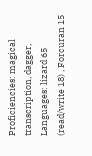Proficiencies: magical transcription, dagger,
Languages: lizard 65 (read/write 18) , Forcuran 15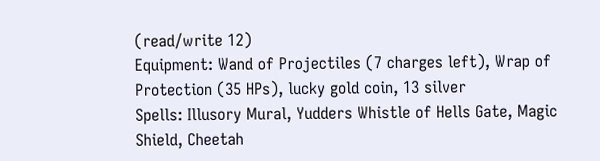(read/write 12)
Equipment: Wand of Projectiles (7 charges left), Wrap of Protection (35 HPs), lucky gold coin, 13 silver
Spells: Illusory Mural, Yudders Whistle of Hells Gate, Magic Shield, Cheetah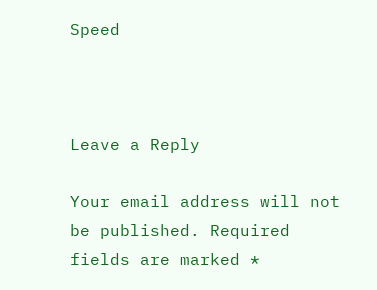Speed



Leave a Reply

Your email address will not be published. Required fields are marked *